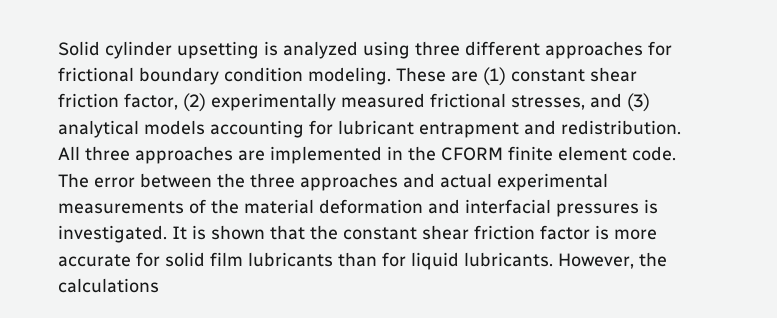Solid cylinder upsetting is analyzed using three different approaches for frictional boundary condition modeling. These are (1) constant shear friction factor, (2) experimentally measured frictional stresses, and (3) analytical models accounting for lubricant entrapment and redistribution. All three approaches are implemented in the CFORM finite element code. The error between the three approaches and actual experimental measurements of the material deformation and interfacial pressures is investigated. It is shown that the constant shear friction factor is more accurate for solid film lubricants than for liquid lubricants. However, the calculations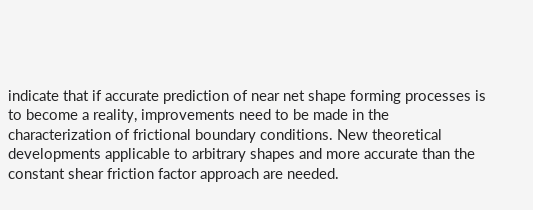indicate that if accurate prediction of near net shape forming processes is to become a reality, improvements need to be made in the characterization of frictional boundary conditions. New theoretical developments applicable to arbitrary shapes and more accurate than the constant shear friction factor approach are needed.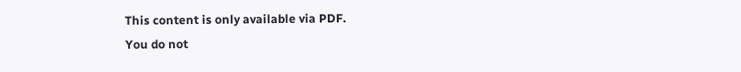This content is only available via PDF.
You do not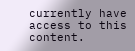currently have access to this content.